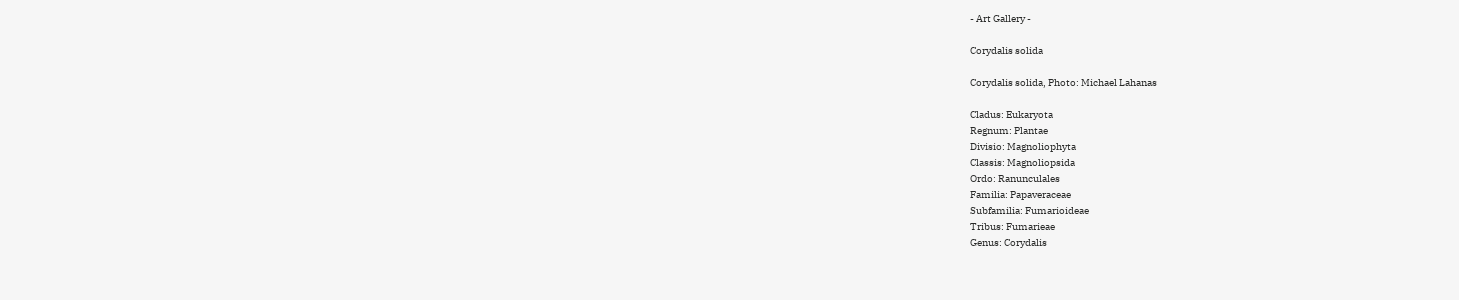- Art Gallery -

Corydalis solida

Corydalis solida, Photo: Michael Lahanas

Cladus: Eukaryota
Regnum: Plantae
Divisio: Magnoliophyta
Classis: Magnoliopsida
Ordo: Ranunculales
Familia: Papaveraceae
Subfamilia: Fumarioideae
Tribus: Fumarieae
Genus: Corydalis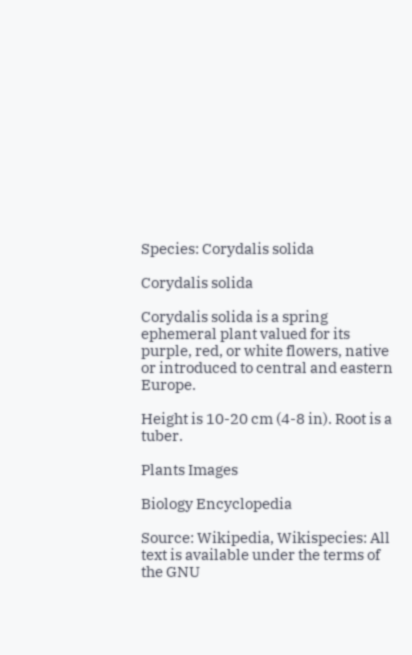Species: Corydalis solida

Corydalis solida

Corydalis solida is a spring ephemeral plant valued for its purple, red, or white flowers, native or introduced to central and eastern Europe.

Height is 10-20 cm (4-8 in). Root is a tuber.

Plants Images

Biology Encyclopedia

Source: Wikipedia, Wikispecies: All text is available under the terms of the GNU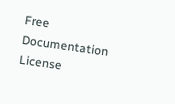Free Documentation License